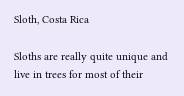Sloth, Costa Rica

Sloths are really quite unique and live in trees for most of their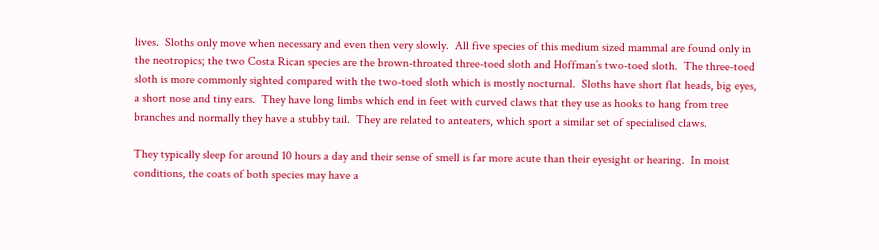lives.  Sloths only move when necessary and even then very slowly.  All five species of this medium sized mammal are found only in the neotropics; the two Costa Rican species are the brown-throated three-toed sloth and Hoffman’s two-toed sloth.  The three-toed sloth is more commonly sighted compared with the two-toed sloth which is mostly nocturnal.  Sloths have short flat heads, big eyes, a short nose and tiny ears.  They have long limbs which end in feet with curved claws that they use as hooks to hang from tree branches and normally they have a stubby tail.  They are related to anteaters, which sport a similar set of specialised claws.

They typically sleep for around 10 hours a day and their sense of smell is far more acute than their eyesight or hearing.  In moist conditions, the coats of both species may have a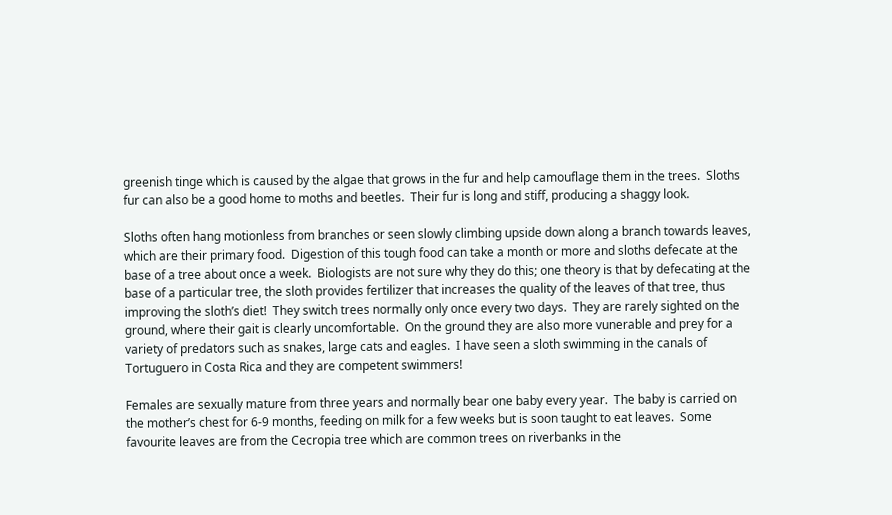greenish tinge which is caused by the algae that grows in the fur and help camouflage them in the trees.  Sloths fur can also be a good home to moths and beetles.  Their fur is long and stiff, producing a shaggy look.

Sloths often hang motionless from branches or seen slowly climbing upside down along a branch towards leaves, which are their primary food.  Digestion of this tough food can take a month or more and sloths defecate at the base of a tree about once a week.  Biologists are not sure why they do this; one theory is that by defecating at the base of a particular tree, the sloth provides fertilizer that increases the quality of the leaves of that tree, thus improving the sloth’s diet!  They switch trees normally only once every two days.  They are rarely sighted on the ground, where their gait is clearly uncomfortable.  On the ground they are also more vunerable and prey for a variety of predators such as snakes, large cats and eagles.  I have seen a sloth swimming in the canals of Tortuguero in Costa Rica and they are competent swimmers!

Females are sexually mature from three years and normally bear one baby every year.  The baby is carried on the mother’s chest for 6-9 months, feeding on milk for a few weeks but is soon taught to eat leaves.  Some favourite leaves are from the Cecropia tree which are common trees on riverbanks in the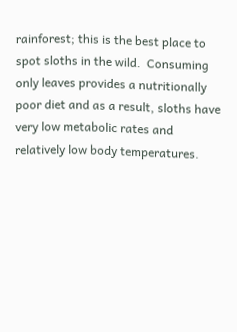rainforest; this is the best place to spot sloths in the wild.  Consuming only leaves provides a nutritionally poor diet and as a result, sloths have very low metabolic rates and relatively low body temperatures.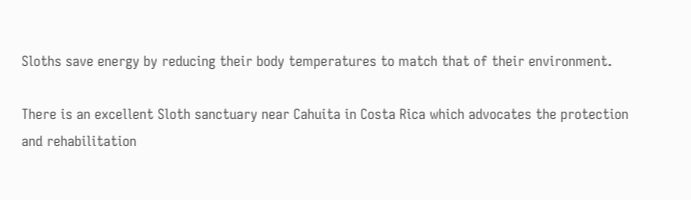Sloths save energy by reducing their body temperatures to match that of their environment.

There is an excellent Sloth sanctuary near Cahuita in Costa Rica which advocates the protection and rehabilitation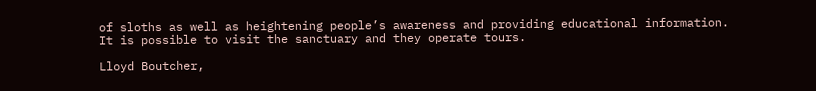of sloths as well as heightening people’s awareness and providing educational information.  It is possible to visit the sanctuary and they operate tours.

Lloyd Boutcher,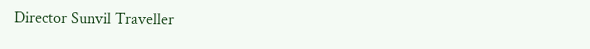Director Sunvil Traveller